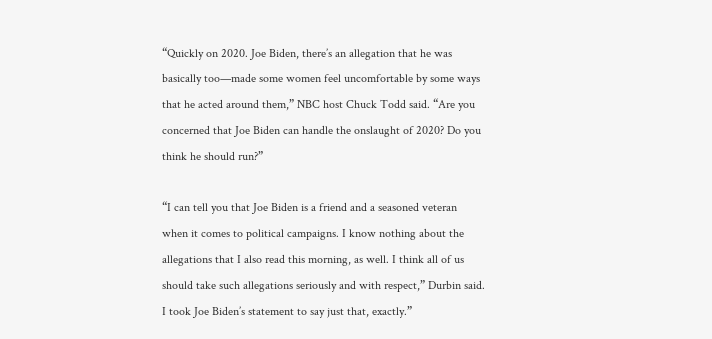“Quickly on 2020. Joe Biden, there’s an allegation that he was basically too—made some women feel uncomfortable by some ways that he acted around them,” NBC host Chuck Todd said. “Are you concerned that Joe Biden can handle the onslaught of 2020? Do you think he should run?”

“I can tell you that Joe Biden is a friend and a seasoned veteran when it comes to political campaigns. I know nothing about the allegations that I also read this morning, as well. I think all of us should take such allegations seriously and with respect,” Durbin said. I took Joe Biden’s statement to say just that, exactly.”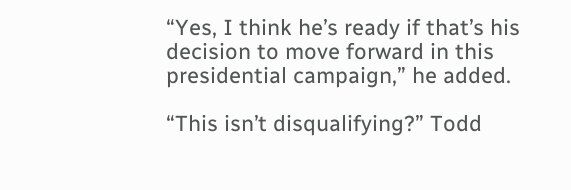“Yes, I think he’s ready if that’s his decision to move forward in this presidential campaign,” he added.

“This isn’t disqualifying?” Todd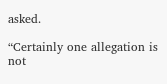asked.

“Certainly one allegation is not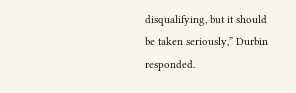disqualifying, but it should be taken seriously,” Durbin responded.